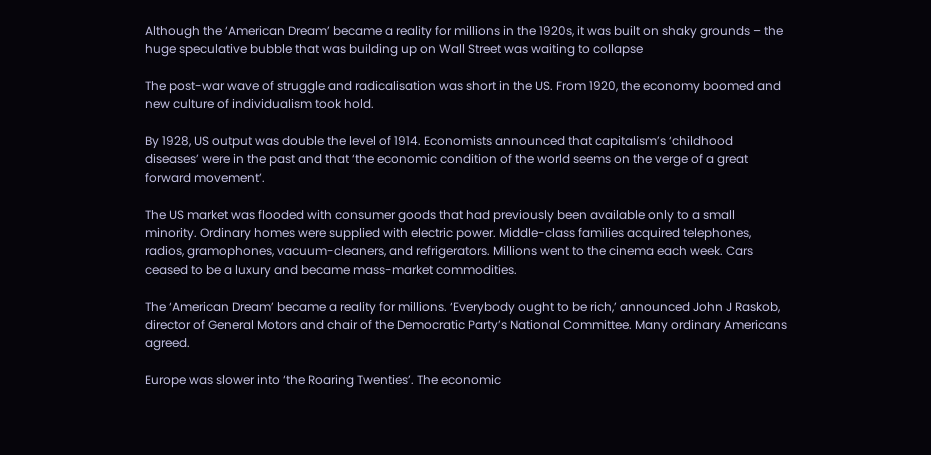Although the ‘American Dream’ became a reality for millions in the 1920s, it was built on shaky grounds – the huge speculative bubble that was building up on Wall Street was waiting to collapse

The post-war wave of struggle and radicalisation was short in the US. From 1920, the economy boomed and new culture of individualism took hold.

By 1928, US output was double the level of 1914. Economists announced that capitalism’s ‘childhood diseases’ were in the past and that ‘the economic condition of the world seems on the verge of a great forward movement’.

The US market was flooded with consumer goods that had previously been available only to a small minority. Ordinary homes were supplied with electric power. Middle-class families acquired telephones, radios, gramophones, vacuum-cleaners, and refrigerators. Millions went to the cinema each week. Cars ceased to be a luxury and became mass-market commodities.

The ‘American Dream’ became a reality for millions. ‘Everybody ought to be rich,’ announced John J Raskob, director of General Motors and chair of the Democratic Party’s National Committee. Many ordinary Americans agreed.

Europe was slower into ‘the Roaring Twenties’. The economic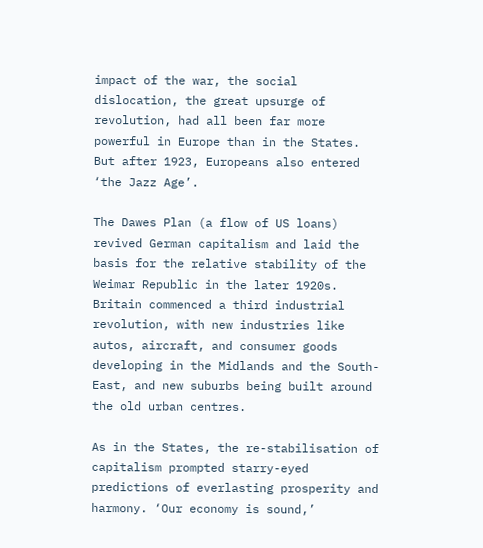impact of the war, the social dislocation, the great upsurge of revolution, had all been far more powerful in Europe than in the States. But after 1923, Europeans also entered ‘the Jazz Age’.

The Dawes Plan (a flow of US loans) revived German capitalism and laid the basis for the relative stability of the Weimar Republic in the later 1920s. Britain commenced a third industrial revolution, with new industries like autos, aircraft, and consumer goods developing in the Midlands and the South-East, and new suburbs being built around the old urban centres.

As in the States, the re-stabilisation of capitalism prompted starry-eyed predictions of everlasting prosperity and harmony. ‘Our economy is sound,’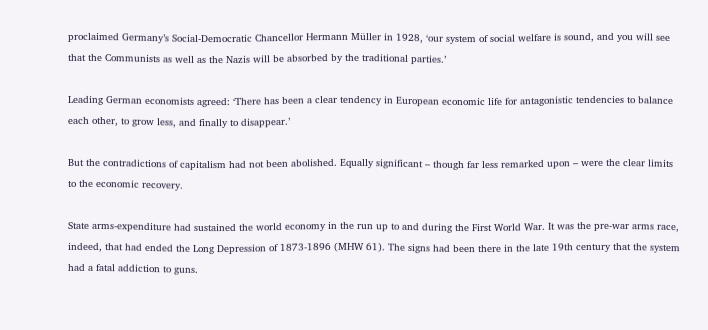proclaimed Germany’s Social-Democratic Chancellor Hermann Müller in 1928, ‘our system of social welfare is sound, and you will see that the Communists as well as the Nazis will be absorbed by the traditional parties.’

Leading German economists agreed: ‘There has been a clear tendency in European economic life for antagonistic tendencies to balance each other, to grow less, and finally to disappear.’

But the contradictions of capitalism had not been abolished. Equally significant – though far less remarked upon – were the clear limits to the economic recovery.

State arms-expenditure had sustained the world economy in the run up to and during the First World War. It was the pre-war arms race, indeed, that had ended the Long Depression of 1873-1896 (MHW 61). The signs had been there in the late 19th century that the system had a fatal addiction to guns.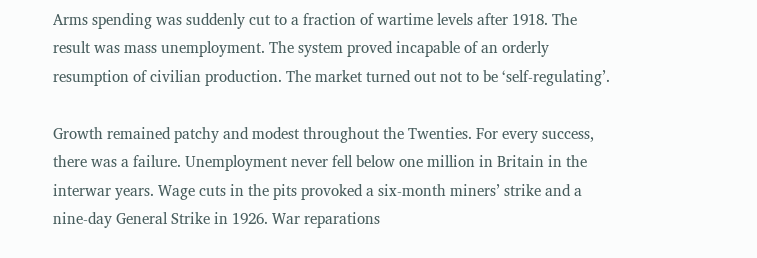Arms spending was suddenly cut to a fraction of wartime levels after 1918. The result was mass unemployment. The system proved incapable of an orderly resumption of civilian production. The market turned out not to be ‘self-regulating’.

Growth remained patchy and modest throughout the Twenties. For every success, there was a failure. Unemployment never fell below one million in Britain in the interwar years. Wage cuts in the pits provoked a six-month miners’ strike and a nine-day General Strike in 1926. War reparations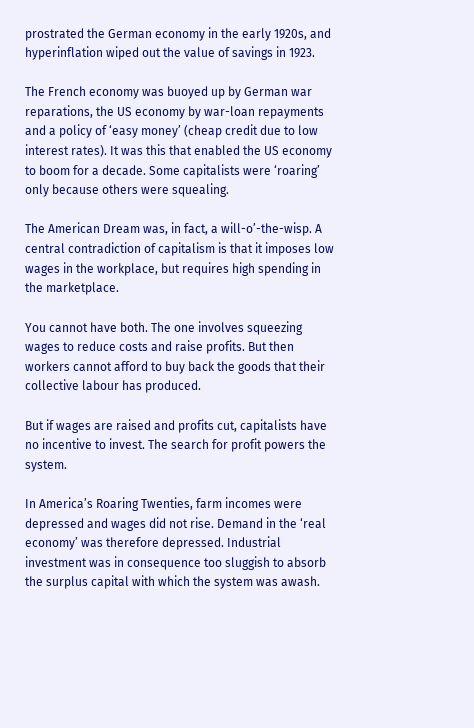prostrated the German economy in the early 1920s, and hyperinflation wiped out the value of savings in 1923.

The French economy was buoyed up by German war reparations, the US economy by war-loan repayments and a policy of ‘easy money’ (cheap credit due to low interest rates). It was this that enabled the US economy to boom for a decade. Some capitalists were ‘roaring’ only because others were squealing.

The American Dream was, in fact, a will-o’-the-wisp. A central contradiction of capitalism is that it imposes low wages in the workplace, but requires high spending in the marketplace.

You cannot have both. The one involves squeezing wages to reduce costs and raise profits. But then workers cannot afford to buy back the goods that their collective labour has produced.

But if wages are raised and profits cut, capitalists have no incentive to invest. The search for profit powers the system.

In America’s Roaring Twenties, farm incomes were depressed and wages did not rise. Demand in the ‘real economy’ was therefore depressed. Industrial investment was in consequence too sluggish to absorb the surplus capital with which the system was awash.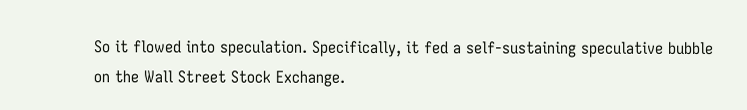So it flowed into speculation. Specifically, it fed a self-sustaining speculative bubble on the Wall Street Stock Exchange.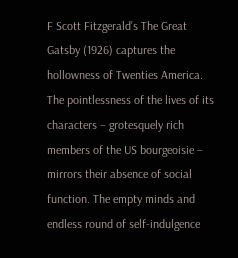F Scott Fitzgerald’s The Great Gatsby (1926) captures the hollowness of Twenties America. The pointlessness of the lives of its characters – grotesquely rich members of the US bourgeoisie – mirrors their absence of social function. The empty minds and endless round of self-indulgence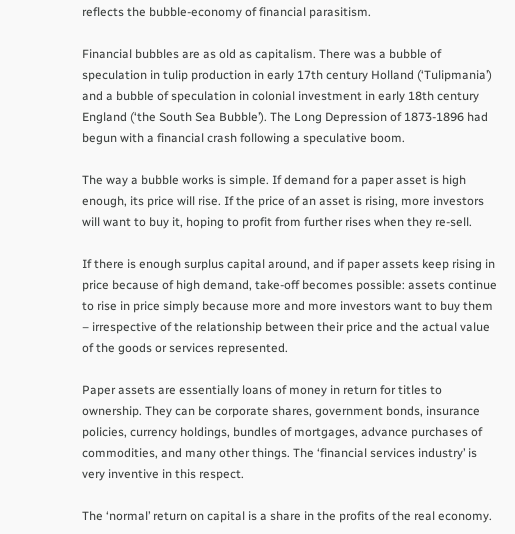reflects the bubble-economy of financial parasitism.

Financial bubbles are as old as capitalism. There was a bubble of speculation in tulip production in early 17th century Holland (‘Tulipmania’) and a bubble of speculation in colonial investment in early 18th century England (‘the South Sea Bubble’). The Long Depression of 1873-1896 had begun with a financial crash following a speculative boom.

The way a bubble works is simple. If demand for a paper asset is high enough, its price will rise. If the price of an asset is rising, more investors will want to buy it, hoping to profit from further rises when they re-sell.

If there is enough surplus capital around, and if paper assets keep rising in price because of high demand, take-off becomes possible: assets continue to rise in price simply because more and more investors want to buy them – irrespective of the relationship between their price and the actual value of the goods or services represented.

Paper assets are essentially loans of money in return for titles to ownership. They can be corporate shares, government bonds, insurance policies, currency holdings, bundles of mortgages, advance purchases of commodities, and many other things. The ‘financial services industry’ is very inventive in this respect.

The ‘normal’ return on capital is a share in the profits of the real economy.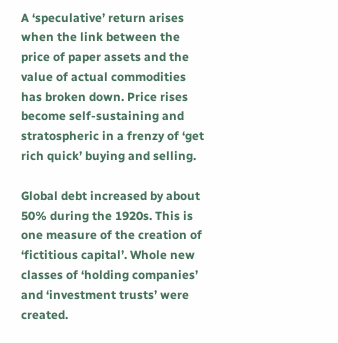A ‘speculative’ return arises when the link between the price of paper assets and the value of actual commodities has broken down. Price rises become self-sustaining and stratospheric in a frenzy of ‘get rich quick’ buying and selling.

Global debt increased by about 50% during the 1920s. This is one measure of the creation of ‘fictitious capital’. Whole new classes of ‘holding companies’ and ‘investment trusts’ were created.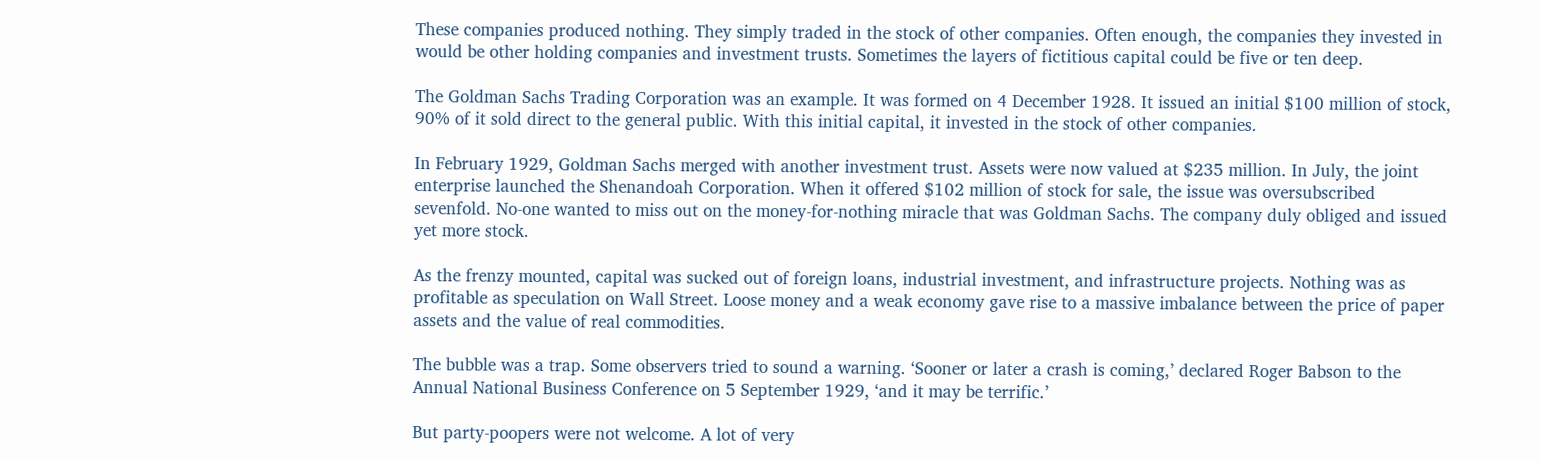These companies produced nothing. They simply traded in the stock of other companies. Often enough, the companies they invested in would be other holding companies and investment trusts. Sometimes the layers of fictitious capital could be five or ten deep.

The Goldman Sachs Trading Corporation was an example. It was formed on 4 December 1928. It issued an initial $100 million of stock, 90% of it sold direct to the general public. With this initial capital, it invested in the stock of other companies.

In February 1929, Goldman Sachs merged with another investment trust. Assets were now valued at $235 million. In July, the joint enterprise launched the Shenandoah Corporation. When it offered $102 million of stock for sale, the issue was oversubscribed sevenfold. No-one wanted to miss out on the money-for-nothing miracle that was Goldman Sachs. The company duly obliged and issued yet more stock.

As the frenzy mounted, capital was sucked out of foreign loans, industrial investment, and infrastructure projects. Nothing was as profitable as speculation on Wall Street. Loose money and a weak economy gave rise to a massive imbalance between the price of paper assets and the value of real commodities.

The bubble was a trap. Some observers tried to sound a warning. ‘Sooner or later a crash is coming,’ declared Roger Babson to the Annual National Business Conference on 5 September 1929, ‘and it may be terrific.’

But party-poopers were not welcome. A lot of very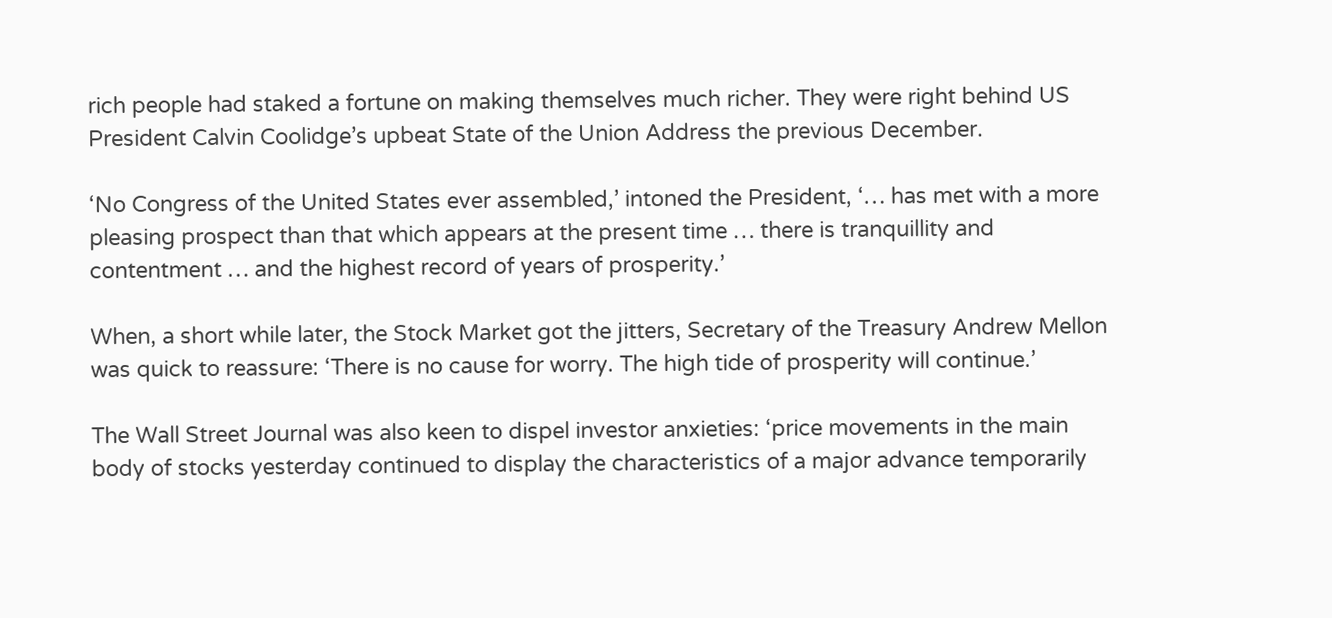rich people had staked a fortune on making themselves much richer. They were right behind US President Calvin Coolidge’s upbeat State of the Union Address the previous December.

‘No Congress of the United States ever assembled,’ intoned the President, ‘… has met with a more pleasing prospect than that which appears at the present time … there is tranquillity and contentment … and the highest record of years of prosperity.’

When, a short while later, the Stock Market got the jitters, Secretary of the Treasury Andrew Mellon was quick to reassure: ‘There is no cause for worry. The high tide of prosperity will continue.’

The Wall Street Journal was also keen to dispel investor anxieties: ‘price movements in the main body of stocks yesterday continued to display the characteristics of a major advance temporarily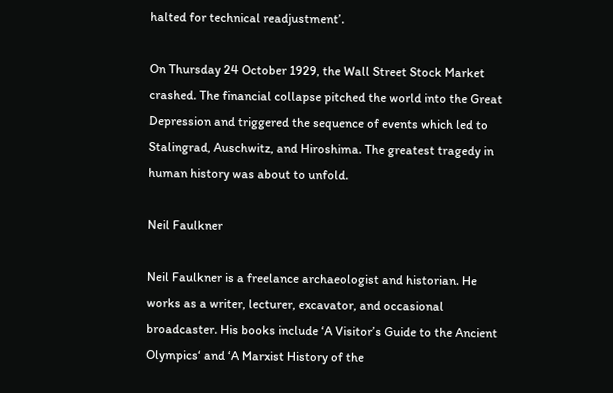halted for technical readjustment’.

On Thursday 24 October 1929, the Wall Street Stock Market crashed. The financial collapse pitched the world into the Great Depression and triggered the sequence of events which led to Stalingrad, Auschwitz, and Hiroshima. The greatest tragedy in human history was about to unfold.

Neil Faulkner

Neil Faulkner is a freelance archaeologist and historian. He works as a writer, lecturer, excavator, and occasional broadcaster. His books include ‘A Visitor’s Guide to the Ancient Olympics‘ and ‘A Marxist History of the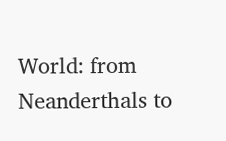World: from Neanderthals to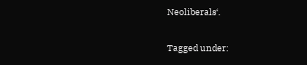Neoliberals‘.

Tagged under: